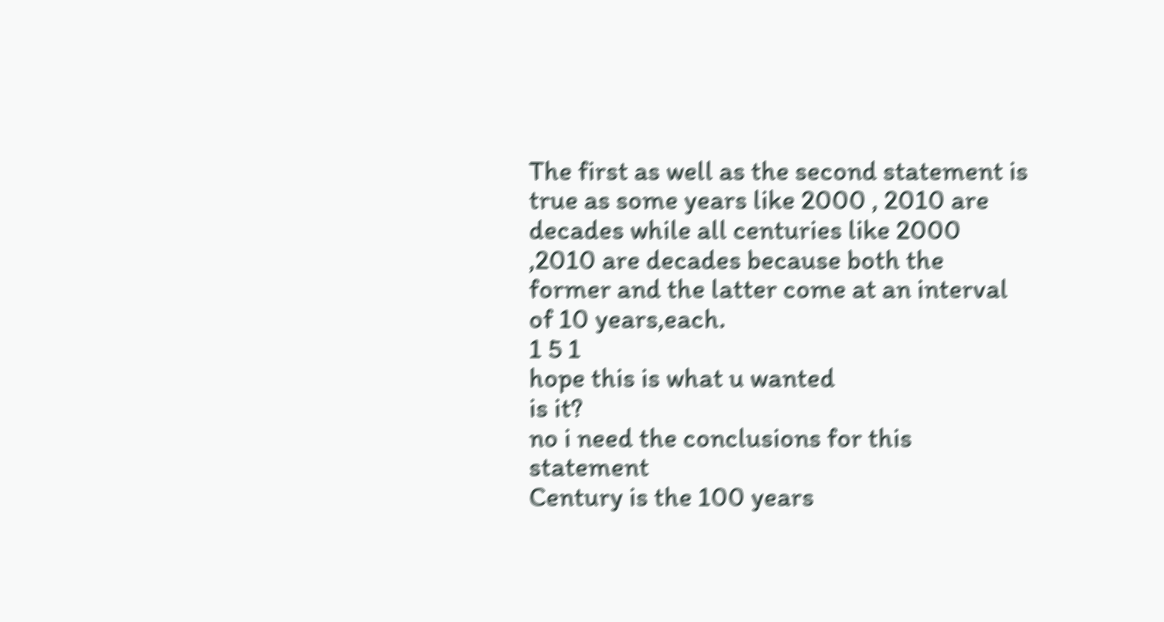The first as well as the second statement is true as some years like 2000 , 2010 are decades while all centuries like 2000 ,2010 are decades because both the former and the latter come at an interval of 10 years,each.
1 5 1
hope this is what u wanted
is it?
no i need the conclusions for this statement
Century is the 100 years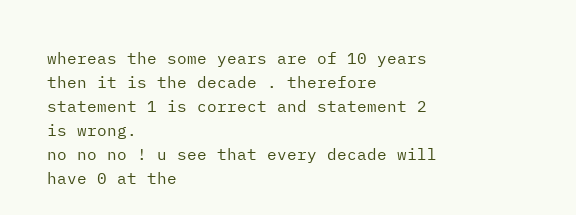whereas the some years are of 10 years then it is the decade . therefore statement 1 is correct and statement 2 is wrong.
no no no ! u see that every decade will have 0 at the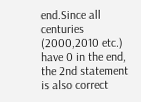end.Since all centuries (2000,2010 etc.) have 0 in the end, the 2nd statement is also correct